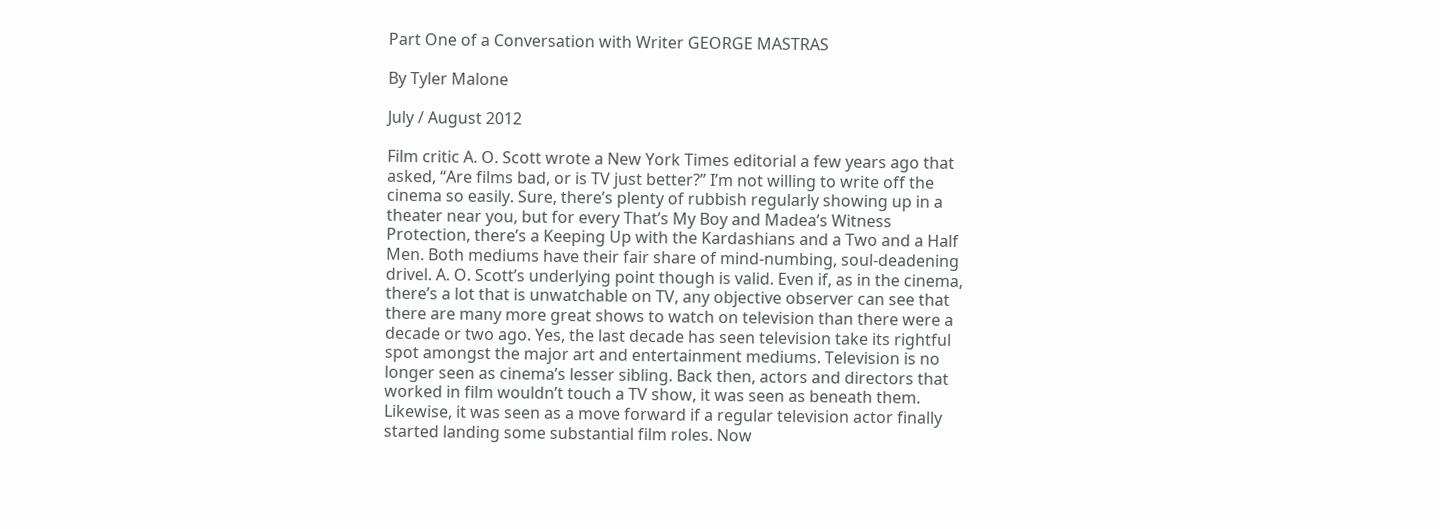Part One of a Conversation with Writer GEORGE MASTRAS

By Tyler Malone

July / August 2012

Film critic A. O. Scott wrote a New York Times editorial a few years ago that asked, “Are films bad, or is TV just better?” I’m not willing to write off the cinema so easily. Sure, there’s plenty of rubbish regularly showing up in a theater near you, but for every That’s My Boy and Madea’s Witness Protection, there’s a Keeping Up with the Kardashians and a Two and a Half Men. Both mediums have their fair share of mind-numbing, soul-deadening drivel. A. O. Scott’s underlying point though is valid. Even if, as in the cinema, there’s a lot that is unwatchable on TV, any objective observer can see that there are many more great shows to watch on television than there were a decade or two ago. Yes, the last decade has seen television take its rightful spot amongst the major art and entertainment mediums. Television is no longer seen as cinema’s lesser sibling. Back then, actors and directors that worked in film wouldn’t touch a TV show, it was seen as beneath them. Likewise, it was seen as a move forward if a regular television actor finally started landing some substantial film roles. Now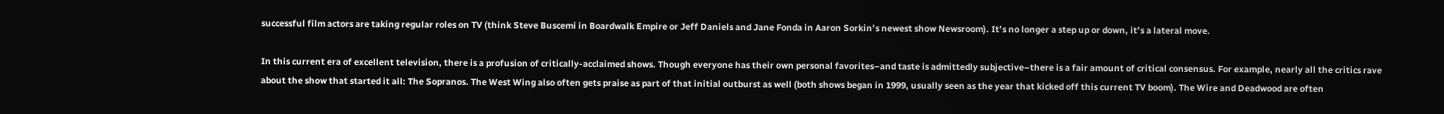successful film actors are taking regular roles on TV (think Steve Buscemi in Boardwalk Empire or Jeff Daniels and Jane Fonda in Aaron Sorkin’s newest show Newsroom). It’s no longer a step up or down, it’s a lateral move.

In this current era of excellent television, there is a profusion of critically-acclaimed shows. Though everyone has their own personal favorites–and taste is admittedly subjective–there is a fair amount of critical consensus. For example, nearly all the critics rave about the show that started it all: The Sopranos. The West Wing also often gets praise as part of that initial outburst as well (both shows began in 1999, usually seen as the year that kicked off this current TV boom). The Wire and Deadwood are often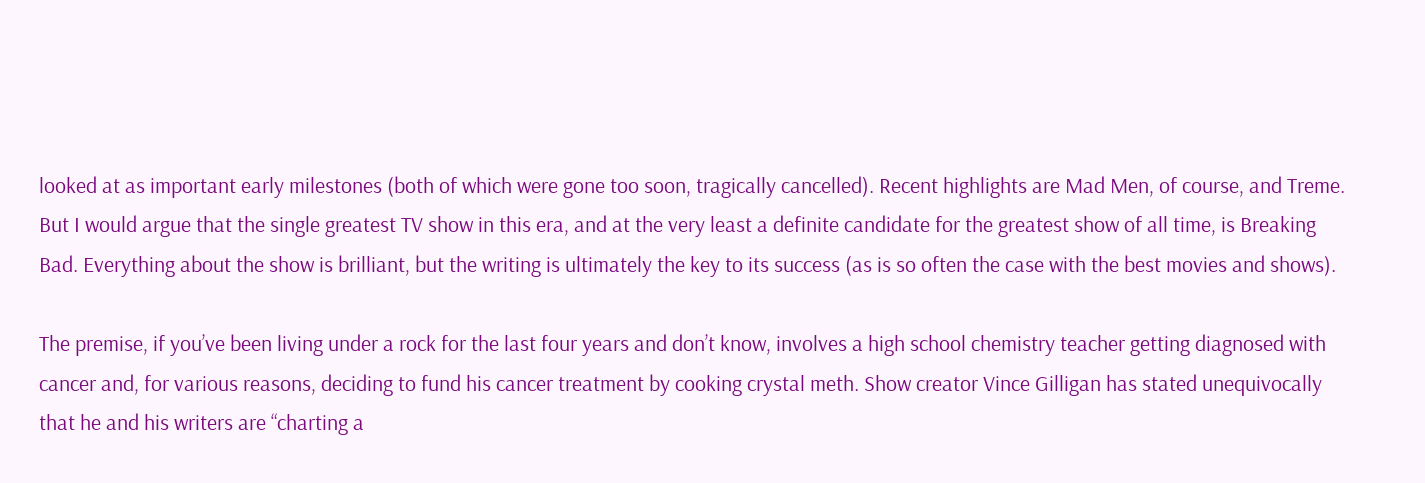looked at as important early milestones (both of which were gone too soon, tragically cancelled). Recent highlights are Mad Men, of course, and Treme. But I would argue that the single greatest TV show in this era, and at the very least a definite candidate for the greatest show of all time, is Breaking Bad. Everything about the show is brilliant, but the writing is ultimately the key to its success (as is so often the case with the best movies and shows).

The premise, if you’ve been living under a rock for the last four years and don’t know, involves a high school chemistry teacher getting diagnosed with cancer and, for various reasons, deciding to fund his cancer treatment by cooking crystal meth. Show creator Vince Gilligan has stated unequivocally that he and his writers are “charting a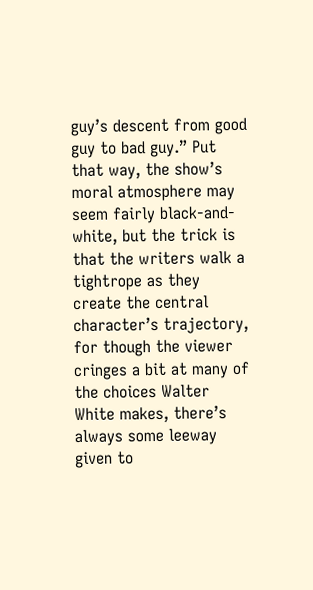guy’s descent from good guy to bad guy.” Put that way, the show’s moral atmosphere may seem fairly black-and-white, but the trick is that the writers walk a tightrope as they create the central character’s trajectory, for though the viewer cringes a bit at many of the choices Walter White makes, there’s always some leeway given to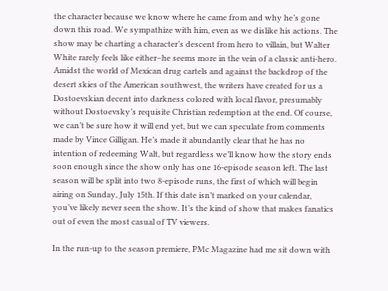the character because we know where he came from and why he’s gone down this road. We sympathize with him, even as we dislike his actions. The show may be charting a character’s descent from hero to villain, but Walter White rarely feels like either–he seems more in the vein of a classic anti-hero. Amidst the world of Mexican drug cartels and against the backdrop of the desert skies of the American southwest, the writers have created for us a Dostoevskian decent into darkness colored with local flavor, presumably without Dostoevsky’s requisite Christian redemption at the end. Of course, we can’t be sure how it will end yet, but we can speculate from comments made by Vince Gilligan. He’s made it abundantly clear that he has no intention of redeeming Walt, but regardless we’ll know how the story ends soon enough since the show only has one 16-episode season left. The last season will be split into two 8-episode runs, the first of which will begin airing on Sunday, July 15th. If this date isn’t marked on your calendar, you’ve likely never seen the show. It’s the kind of show that makes fanatics out of even the most casual of TV viewers.

In the run-up to the season premiere, PMc Magazine had me sit down with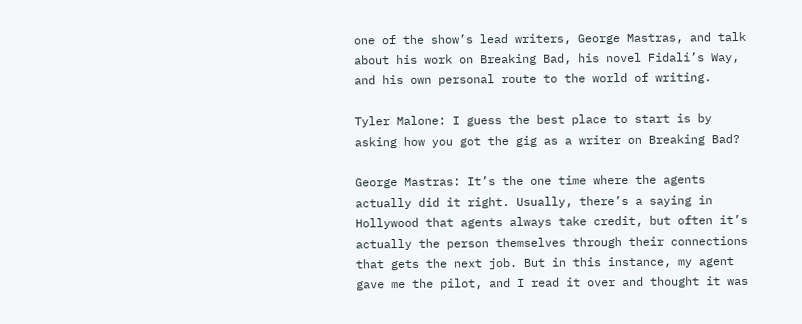one of the show’s lead writers, George Mastras, and talk about his work on Breaking Bad, his novel Fidali’s Way, and his own personal route to the world of writing.

Tyler Malone: I guess the best place to start is by asking how you got the gig as a writer on Breaking Bad?

George Mastras: It’s the one time where the agents actually did it right. Usually, there’s a saying in Hollywood that agents always take credit, but often it’s actually the person themselves through their connections that gets the next job. But in this instance, my agent gave me the pilot, and I read it over and thought it was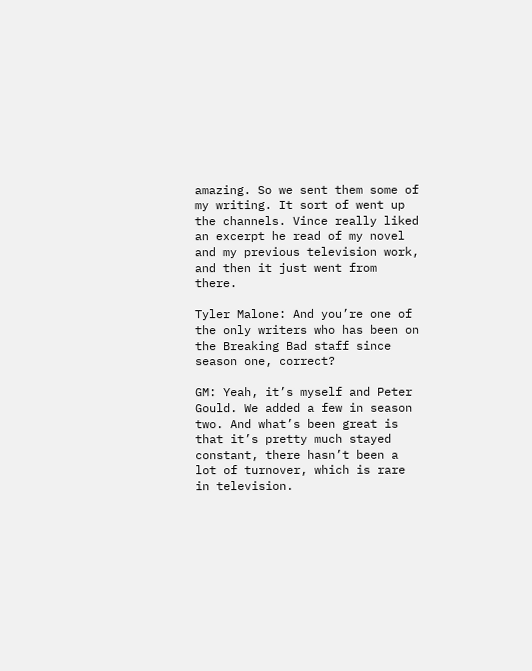amazing. So we sent them some of my writing. It sort of went up the channels. Vince really liked an excerpt he read of my novel and my previous television work, and then it just went from there.

Tyler Malone: And you’re one of the only writers who has been on the Breaking Bad staff since season one, correct?

GM: Yeah, it’s myself and Peter Gould. We added a few in season two. And what’s been great is that it’s pretty much stayed constant, there hasn’t been a lot of turnover, which is rare in television.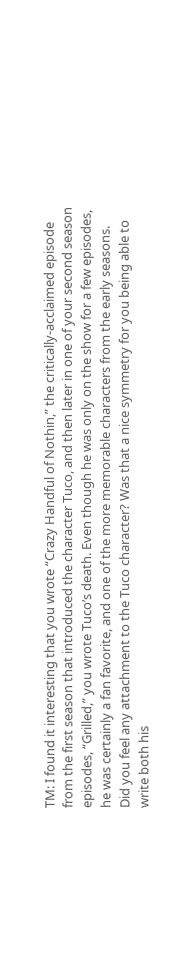TM: I found it interesting that you wrote “Crazy Handful of Nothin,” the critically-acclaimed episode from the first season that introduced the character Tuco, and then later in one of your second season episodes, “Grilled,” you wrote Tuco’s death. Even though he was only on the show for a few episodes, he was certainly a fan favorite, and one of the more memorable characters from the early seasons. Did you feel any attachment to the Tuco character? Was that a nice symmetry for you being able to write both his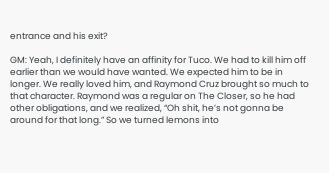entrance and his exit?

GM: Yeah, I definitely have an affinity for Tuco. We had to kill him off earlier than we would have wanted. We expected him to be in longer. We really loved him, and Raymond Cruz brought so much to that character. Raymond was a regular on The Closer, so he had other obligations, and we realized, “Oh shit, he’s not gonna be around for that long.” So we turned lemons into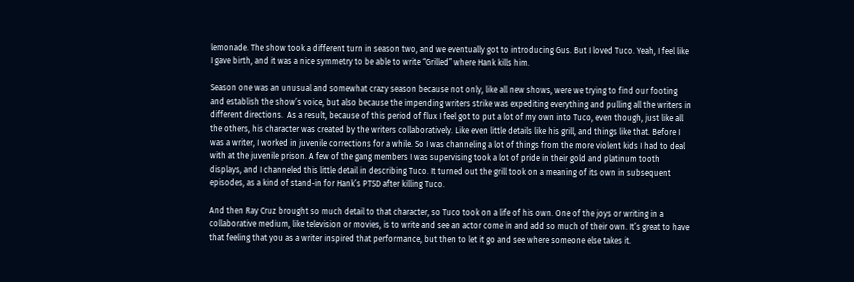lemonade. The show took a different turn in season two, and we eventually got to introducing Gus. But I loved Tuco. Yeah, I feel like I gave birth, and it was a nice symmetry to be able to write “Grilled” where Hank kills him.

Season one was an unusual and somewhat crazy season because not only, like all new shows, were we trying to find our footing and establish the show’s voice, but also because the impending writers strike was expediting everything and pulling all the writers in different directions.  As a result, because of this period of flux I feel got to put a lot of my own into Tuco, even though, just like all the others, his character was created by the writers collaboratively. Like even little details like his grill, and things like that. Before I was a writer, I worked in juvenile corrections for a while. So I was channeling a lot of things from the more violent kids I had to deal with at the juvenile prison. A few of the gang members I was supervising took a lot of pride in their gold and platinum tooth displays, and I channeled this little detail in describing Tuco. It turned out the grill took on a meaning of its own in subsequent episodes, as a kind of stand-in for Hank’s PTSD after killing Tuco.

And then Ray Cruz brought so much detail to that character, so Tuco took on a life of his own. One of the joys or writing in a collaborative medium, like television or movies, is to write and see an actor come in and add so much of their own. It’s great to have that feeling that you as a writer inspired that performance, but then to let it go and see where someone else takes it.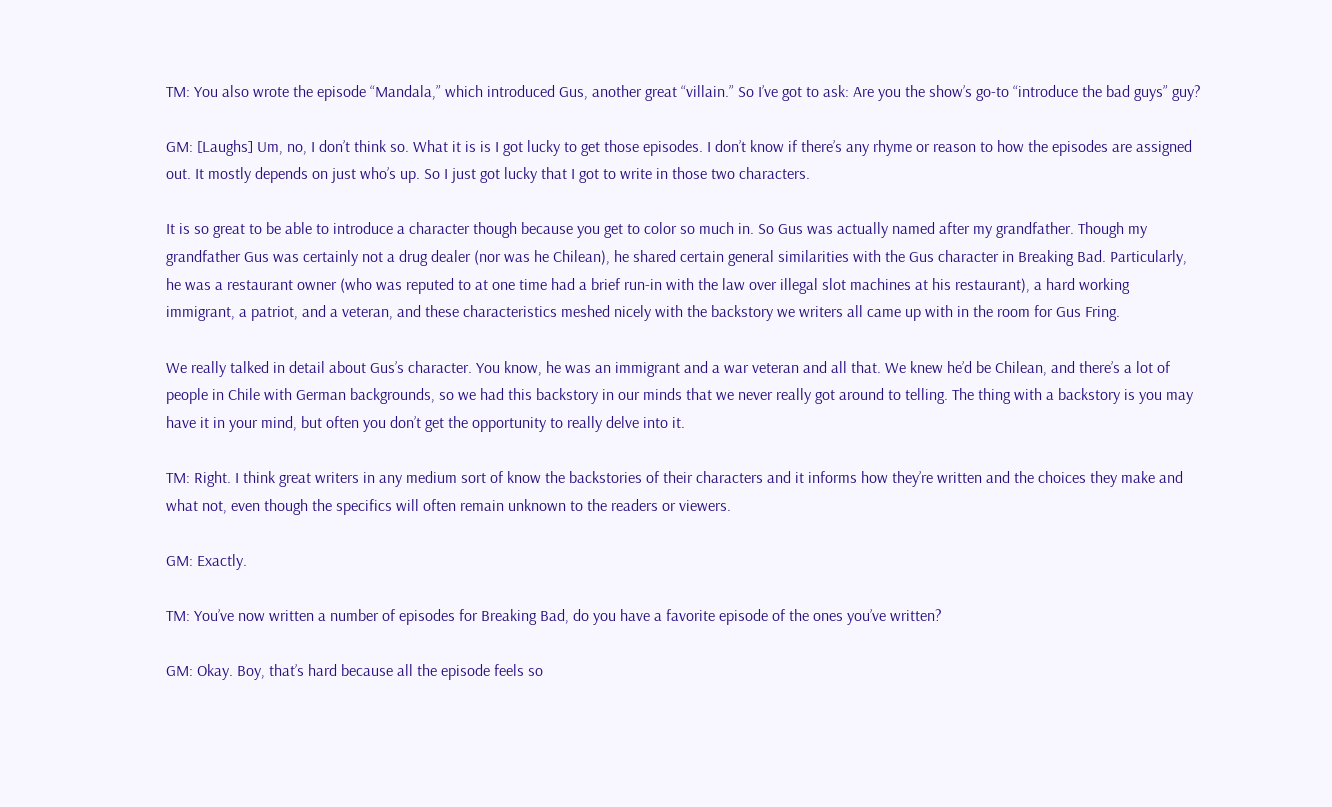TM: You also wrote the episode “Mandala,” which introduced Gus, another great “villain.” So I’ve got to ask: Are you the show’s go-to “introduce the bad guys” guy?

GM: [Laughs] Um, no, I don’t think so. What it is is I got lucky to get those episodes. I don’t know if there’s any rhyme or reason to how the episodes are assigned out. It mostly depends on just who’s up. So I just got lucky that I got to write in those two characters.

It is so great to be able to introduce a character though because you get to color so much in. So Gus was actually named after my grandfather. Though my grandfather Gus was certainly not a drug dealer (nor was he Chilean), he shared certain general similarities with the Gus character in Breaking Bad. Particularly, he was a restaurant owner (who was reputed to at one time had a brief run-in with the law over illegal slot machines at his restaurant), a hard working immigrant, a patriot, and a veteran, and these characteristics meshed nicely with the backstory we writers all came up with in the room for Gus Fring.

We really talked in detail about Gus’s character. You know, he was an immigrant and a war veteran and all that. We knew he’d be Chilean, and there’s a lot of people in Chile with German backgrounds, so we had this backstory in our minds that we never really got around to telling. The thing with a backstory is you may have it in your mind, but often you don’t get the opportunity to really delve into it.

TM: Right. I think great writers in any medium sort of know the backstories of their characters and it informs how they’re written and the choices they make and what not, even though the specifics will often remain unknown to the readers or viewers.

GM: Exactly.

TM: You’ve now written a number of episodes for Breaking Bad, do you have a favorite episode of the ones you’ve written?

GM: Okay. Boy, that’s hard because all the episode feels so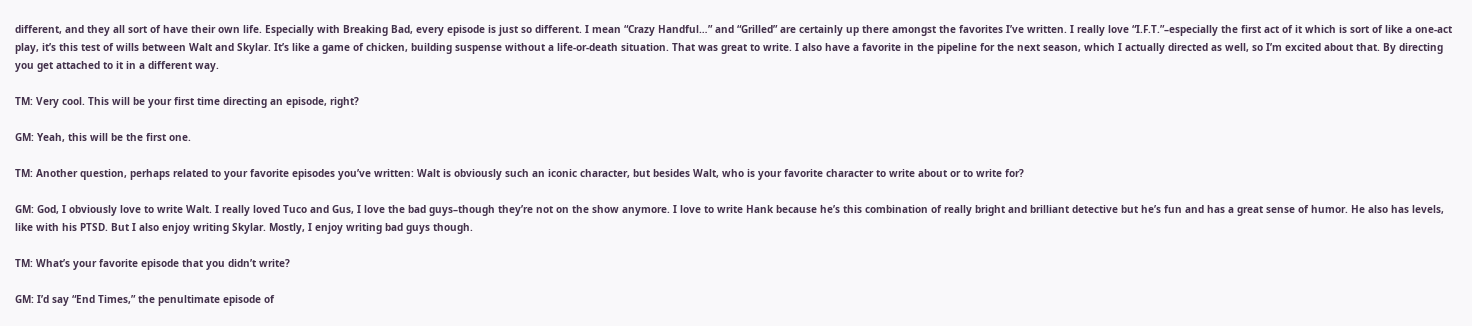different, and they all sort of have their own life. Especially with Breaking Bad, every episode is just so different. I mean “Crazy Handful…” and “Grilled” are certainly up there amongst the favorites I’ve written. I really love “I.F.T.”–especially the first act of it which is sort of like a one-act play, it’s this test of wills between Walt and Skylar. It’s like a game of chicken, building suspense without a life-or-death situation. That was great to write. I also have a favorite in the pipeline for the next season, which I actually directed as well, so I’m excited about that. By directing you get attached to it in a different way.

TM: Very cool. This will be your first time directing an episode, right?

GM: Yeah, this will be the first one.

TM: Another question, perhaps related to your favorite episodes you’ve written: Walt is obviously such an iconic character, but besides Walt, who is your favorite character to write about or to write for?

GM: God, I obviously love to write Walt. I really loved Tuco and Gus, I love the bad guys–though they’re not on the show anymore. I love to write Hank because he’s this combination of really bright and brilliant detective but he’s fun and has a great sense of humor. He also has levels, like with his PTSD. But I also enjoy writing Skylar. Mostly, I enjoy writing bad guys though.

TM: What’s your favorite episode that you didn’t write?

GM: I’d say “End Times,” the penultimate episode of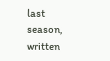last season, written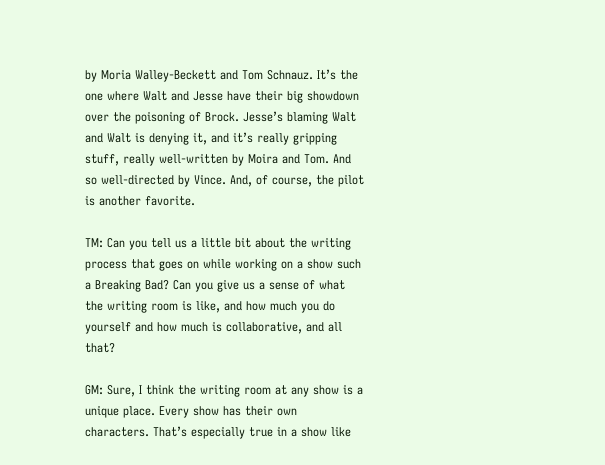by Moria Walley-Beckett and Tom Schnauz. It’s the one where Walt and Jesse have their big showdown over the poisoning of Brock. Jesse’s blaming Walt and Walt is denying it, and it’s really gripping stuff, really well-written by Moira and Tom. And so well-directed by Vince. And, of course, the pilot is another favorite.

TM: Can you tell us a little bit about the writing process that goes on while working on a show such a Breaking Bad? Can you give us a sense of what the writing room is like, and how much you do yourself and how much is collaborative, and all that?

GM: Sure, I think the writing room at any show is a unique place. Every show has their own characters. That’s especially true in a show like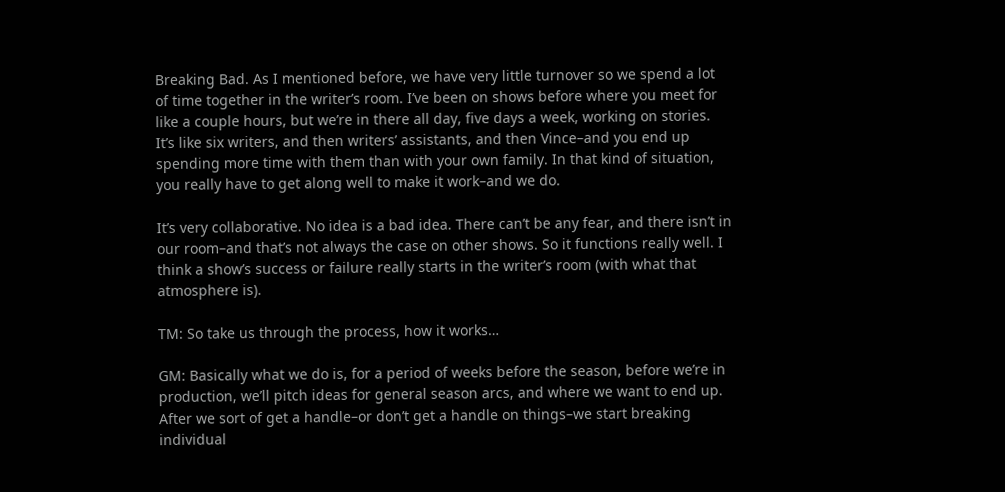Breaking Bad. As I mentioned before, we have very little turnover so we spend a lot of time together in the writer’s room. I’ve been on shows before where you meet for like a couple hours, but we’re in there all day, five days a week, working on stories. It’s like six writers, and then writers’ assistants, and then Vince–and you end up spending more time with them than with your own family. In that kind of situation, you really have to get along well to make it work–and we do.

It’s very collaborative. No idea is a bad idea. There can’t be any fear, and there isn’t in our room–and that’s not always the case on other shows. So it functions really well. I think a show’s success or failure really starts in the writer’s room (with what that atmosphere is).

TM: So take us through the process, how it works…

GM: Basically what we do is, for a period of weeks before the season, before we’re in production, we’ll pitch ideas for general season arcs, and where we want to end up. After we sort of get a handle–or don’t get a handle on things–we start breaking individual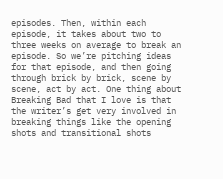episodes. Then, within each episode, it takes about two to three weeks on average to break an episode. So we’re pitching ideas for that episode, and then going through brick by brick, scene by scene, act by act. One thing about Breaking Bad that I love is that the writer’s get very involved in breaking things like the opening shots and transitional shots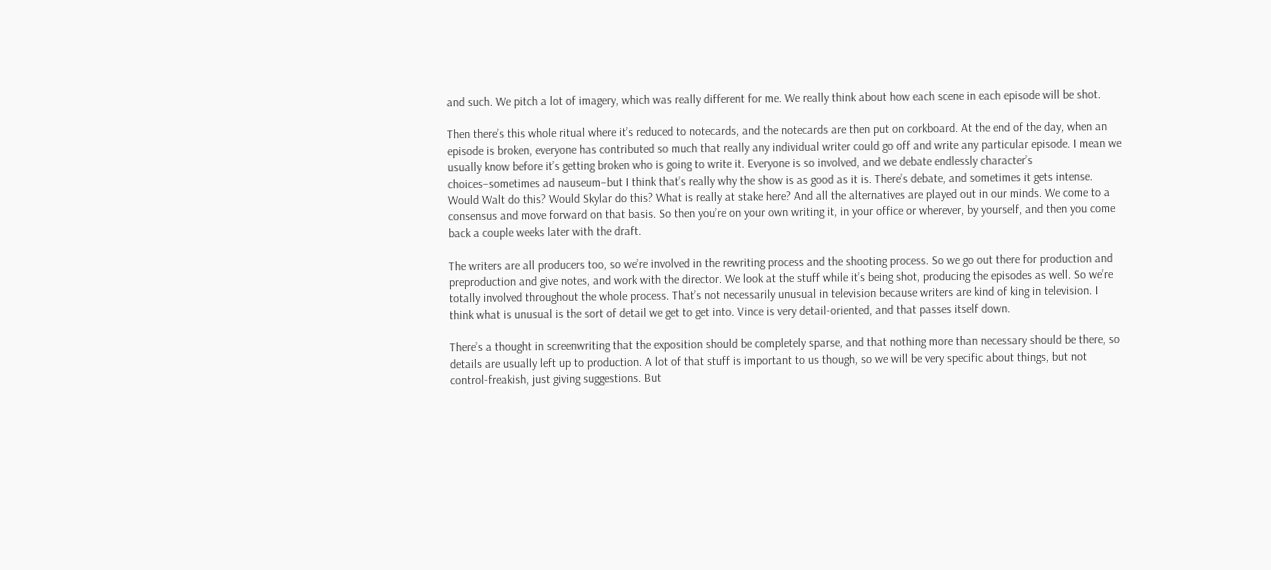and such. We pitch a lot of imagery, which was really different for me. We really think about how each scene in each episode will be shot.

Then there’s this whole ritual where it’s reduced to notecards, and the notecards are then put on corkboard. At the end of the day, when an episode is broken, everyone has contributed so much that really any individual writer could go off and write any particular episode. I mean we usually know before it’s getting broken who is going to write it. Everyone is so involved, and we debate endlessly character’s choices–sometimes ad nauseum–but I think that’s really why the show is as good as it is. There’s debate, and sometimes it gets intense. Would Walt do this? Would Skylar do this? What is really at stake here? And all the alternatives are played out in our minds. We come to a consensus and move forward on that basis. So then you’re on your own writing it, in your office or wherever, by yourself, and then you come back a couple weeks later with the draft.

The writers are all producers too, so we’re involved in the rewriting process and the shooting process. So we go out there for production and preproduction and give notes, and work with the director. We look at the stuff while it’s being shot, producing the episodes as well. So we’re totally involved throughout the whole process. That’s not necessarily unusual in television because writers are kind of king in television. I think what is unusual is the sort of detail we get to get into. Vince is very detail-oriented, and that passes itself down.

There’s a thought in screenwriting that the exposition should be completely sparse, and that nothing more than necessary should be there, so details are usually left up to production. A lot of that stuff is important to us though, so we will be very specific about things, but not control-freakish, just giving suggestions. But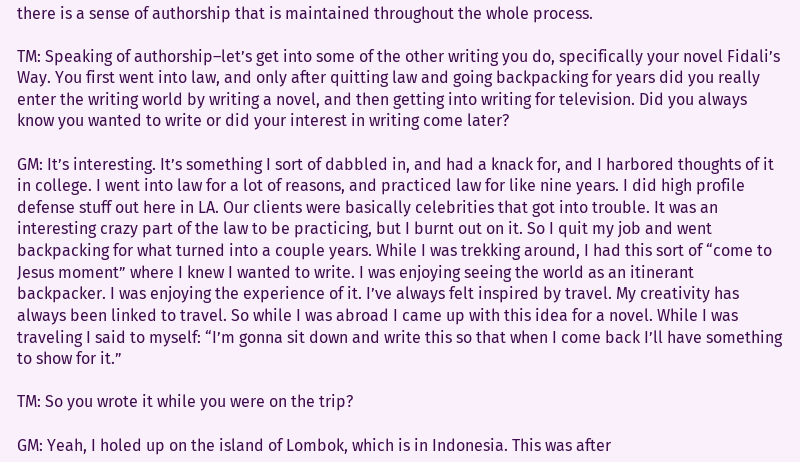there is a sense of authorship that is maintained throughout the whole process.

TM: Speaking of authorship–let’s get into some of the other writing you do, specifically your novel Fidali’s Way. You first went into law, and only after quitting law and going backpacking for years did you really enter the writing world by writing a novel, and then getting into writing for television. Did you always know you wanted to write or did your interest in writing come later?

GM: It’s interesting. It’s something I sort of dabbled in, and had a knack for, and I harbored thoughts of it in college. I went into law for a lot of reasons, and practiced law for like nine years. I did high profile defense stuff out here in LA. Our clients were basically celebrities that got into trouble. It was an interesting crazy part of the law to be practicing, but I burnt out on it. So I quit my job and went backpacking for what turned into a couple years. While I was trekking around, I had this sort of “come to Jesus moment” where I knew I wanted to write. I was enjoying seeing the world as an itinerant backpacker. I was enjoying the experience of it. I’ve always felt inspired by travel. My creativity has always been linked to travel. So while I was abroad I came up with this idea for a novel. While I was traveling I said to myself: “I’m gonna sit down and write this so that when I come back I’ll have something to show for it.”

TM: So you wrote it while you were on the trip?

GM: Yeah, I holed up on the island of Lombok, which is in Indonesia. This was after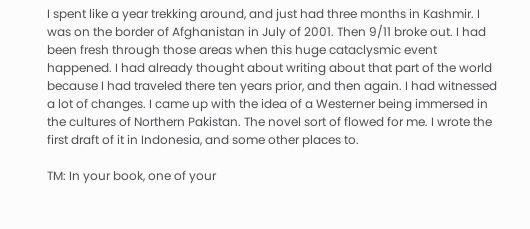I spent like a year trekking around, and just had three months in Kashmir. I was on the border of Afghanistan in July of 2001. Then 9/11 broke out. I had been fresh through those areas when this huge cataclysmic event happened. I had already thought about writing about that part of the world because I had traveled there ten years prior, and then again. I had witnessed a lot of changes. I came up with the idea of a Westerner being immersed in the cultures of Northern Pakistan. The novel sort of flowed for me. I wrote the first draft of it in Indonesia, and some other places to.

TM: In your book, one of your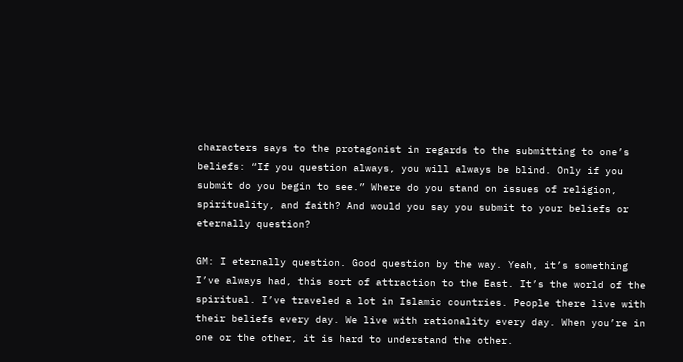characters says to the protagonist in regards to the submitting to one’s beliefs: “If you question always, you will always be blind. Only if you submit do you begin to see.” Where do you stand on issues of religion, spirituality, and faith? And would you say you submit to your beliefs or eternally question?

GM: I eternally question. Good question by the way. Yeah, it’s something I’ve always had, this sort of attraction to the East. It’s the world of the spiritual. I’ve traveled a lot in Islamic countries. People there live with their beliefs every day. We live with rationality every day. When you’re in one or the other, it is hard to understand the other.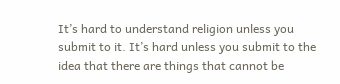It’s hard to understand religion unless you submit to it. It’s hard unless you submit to the idea that there are things that cannot be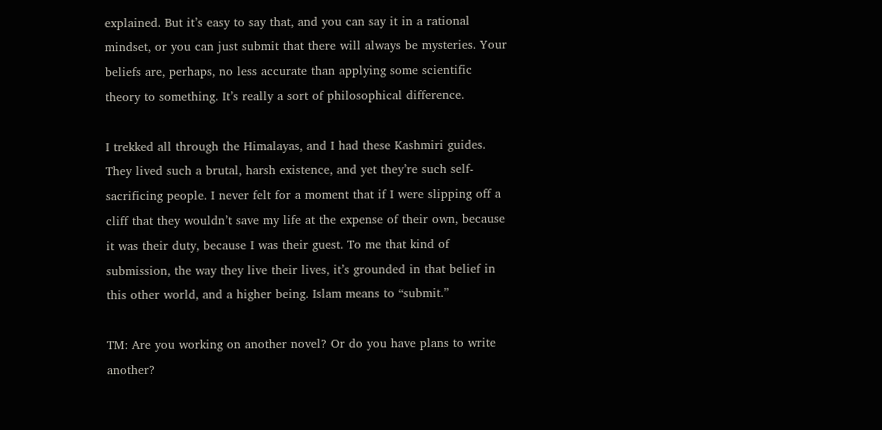explained. But it’s easy to say that, and you can say it in a rational mindset, or you can just submit that there will always be mysteries. Your beliefs are, perhaps, no less accurate than applying some scientific theory to something. It’s really a sort of philosophical difference.

I trekked all through the Himalayas, and I had these Kashmiri guides. They lived such a brutal, harsh existence, and yet they’re such self-sacrificing people. I never felt for a moment that if I were slipping off a cliff that they wouldn’t save my life at the expense of their own, because it was their duty, because I was their guest. To me that kind of submission, the way they live their lives, it’s grounded in that belief in this other world, and a higher being. Islam means to “submit.”

TM: Are you working on another novel? Or do you have plans to write another?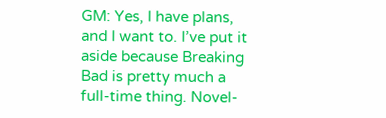GM: Yes, I have plans, and I want to. I’ve put it aside because Breaking Bad is pretty much a full-time thing. Novel-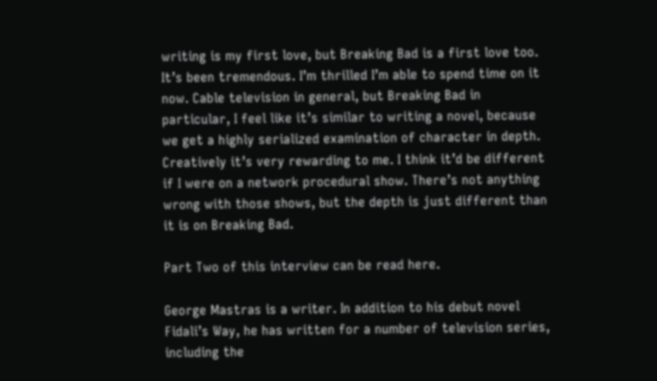writing is my first love, but Breaking Bad is a first love too. It’s been tremendous. I’m thrilled I’m able to spend time on it now. Cable television in general, but Breaking Bad in particular, I feel like it’s similar to writing a novel, because we get a highly serialized examination of character in depth. Creatively it’s very rewarding to me. I think it’d be different if I were on a network procedural show. There’s not anything wrong with those shows, but the depth is just different than it is on Breaking Bad.

Part Two of this interview can be read here.

George Mastras is a writer. In addition to his debut novel Fidali’s Way, he has written for a number of television series, including the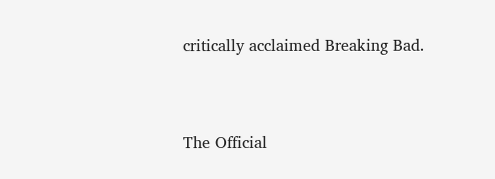critically acclaimed Breaking Bad.


The Official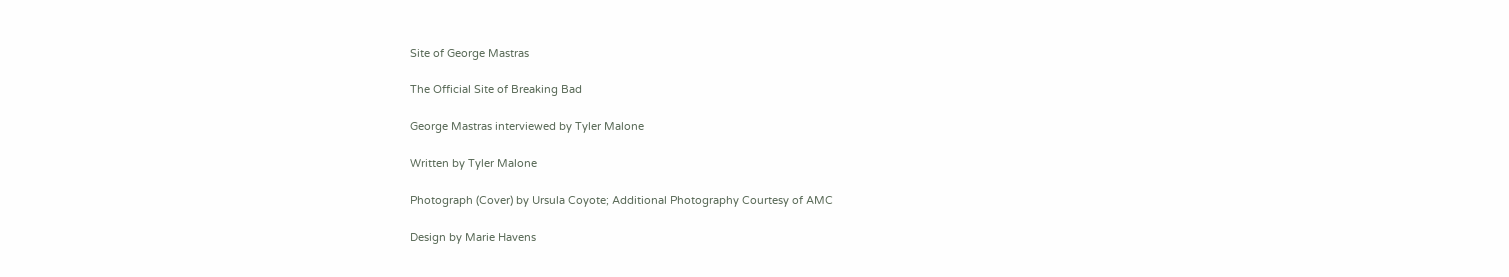Site of George Mastras

The Official Site of Breaking Bad

George Mastras interviewed by Tyler Malone

Written by Tyler Malone

Photograph (Cover) by Ursula Coyote; Additional Photography Courtesy of AMC

Design by Marie Havens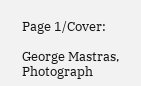Page 1/Cover:

George Mastras, Photograph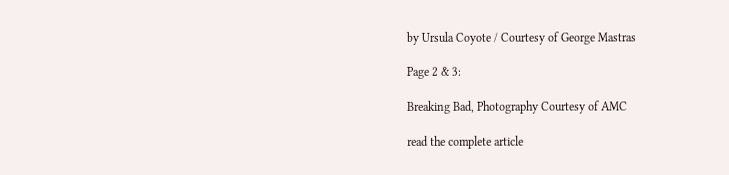by Ursula Coyote / Courtesy of George Mastras

Page 2 & 3:

Breaking Bad, Photography Courtesy of AMC

read the complete article